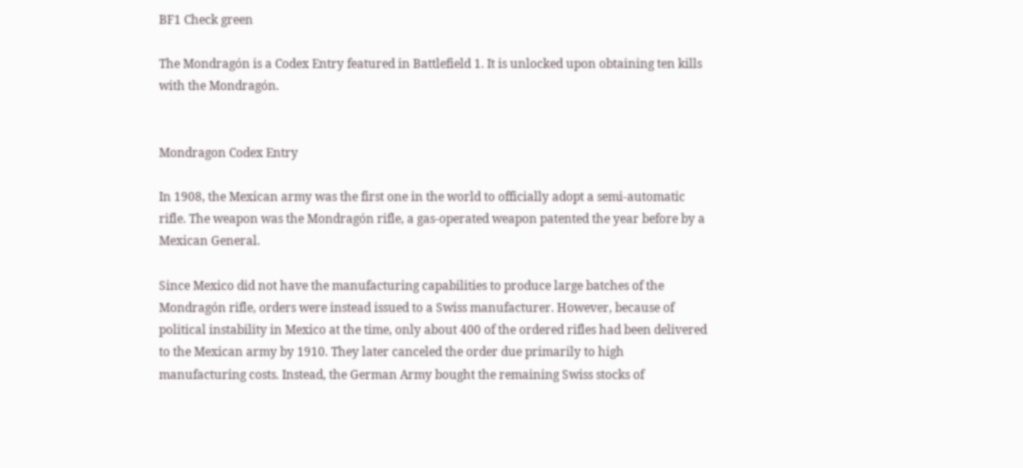BF1 Check green

The Mondragón is a Codex Entry featured in Battlefield 1. It is unlocked upon obtaining ten kills with the Mondragón.


Mondragon Codex Entry

In 1908, the Mexican army was the first one in the world to officially adopt a semi-automatic rifle. The weapon was the Mondragón rifle, a gas-operated weapon patented the year before by a Mexican General.

Since Mexico did not have the manufacturing capabilities to produce large batches of the Mondragón rifle, orders were instead issued to a Swiss manufacturer. However, because of political instability in Mexico at the time, only about 400 of the ordered rifles had been delivered to the Mexican army by 1910. They later canceled the order due primarily to high manufacturing costs. Instead, the German Army bought the remaining Swiss stocks of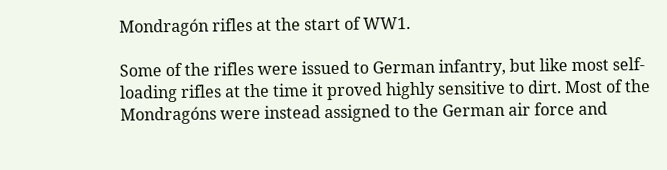Mondragón rifles at the start of WW1.

Some of the rifles were issued to German infantry, but like most self-loading rifles at the time it proved highly sensitive to dirt. Most of the Mondragóns were instead assigned to the German air force and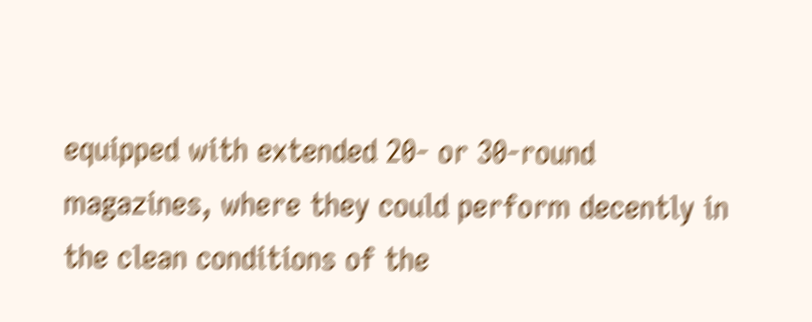equipped with extended 20- or 30-round magazines, where they could perform decently in the clean conditions of the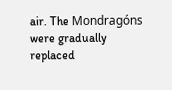air. The Mondragóns were gradually replaced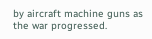by aircraft machine guns as the war progressed.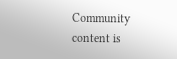Community content is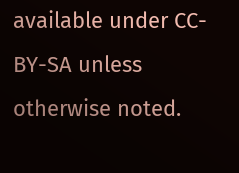available under CC-BY-SA unless otherwise noted.